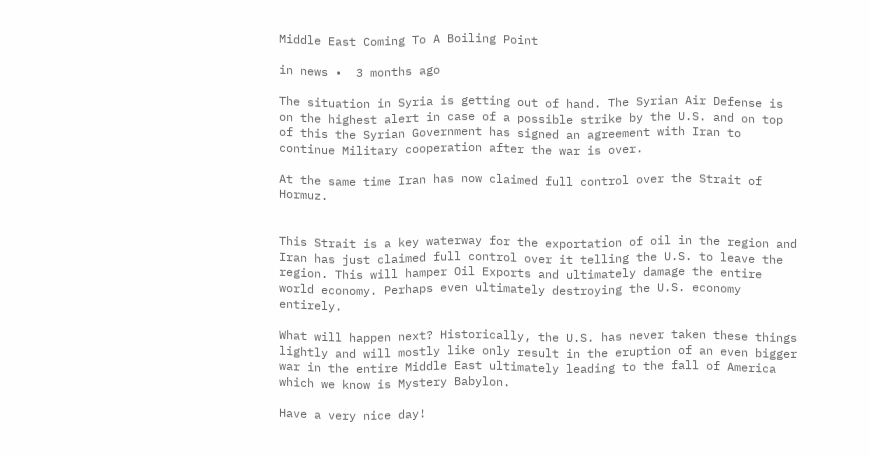Middle East Coming To A Boiling Point

in news •  3 months ago

The situation in Syria is getting out of hand. The Syrian Air Defense is on the highest alert in case of a possible strike by the U.S. and on top of this the Syrian Government has signed an agreement with Iran to continue Military cooperation after the war is over.

At the same time Iran has now claimed full control over the Strait of Hormuz.


This Strait is a key waterway for the exportation of oil in the region and Iran has just claimed full control over it telling the U.S. to leave the region. This will hamper Oil Exports and ultimately damage the entire world economy. Perhaps even ultimately destroying the U.S. economy entirely.

What will happen next? Historically, the U.S. has never taken these things lightly and will mostly like only result in the eruption of an even bigger war in the entire Middle East ultimately leading to the fall of America which we know is Mystery Babylon.

Have a very nice day!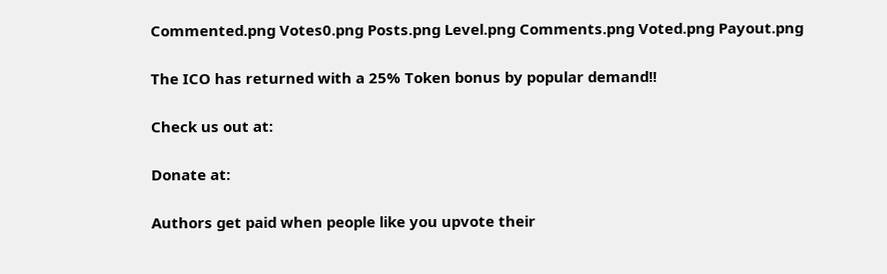Commented.png Votes0.png Posts.png Level.png Comments.png Voted.png Payout.png

The ICO has returned with a 25% Token bonus by popular demand!!

Check us out at:

Donate at:

Authors get paid when people like you upvote their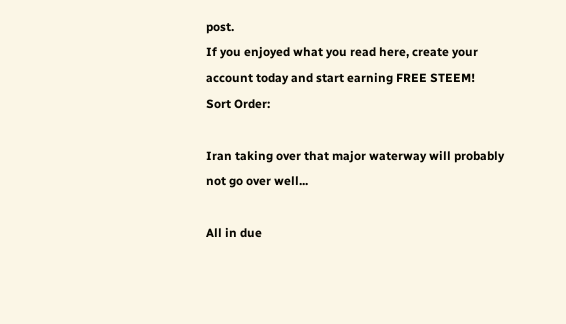post.
If you enjoyed what you read here, create your account today and start earning FREE STEEM!
Sort Order:

Iran taking over that major waterway will probably not go over well...

All in due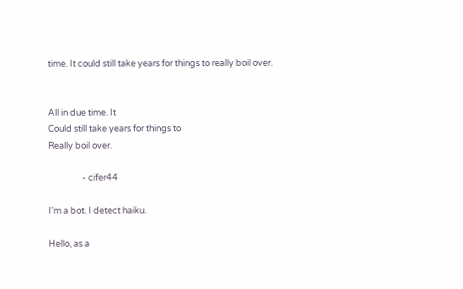time. It could still take years for things to really boil over.


All in due time. It
Could still take years for things to
Really boil over.

                 - cifer44

I'm a bot. I detect haiku.

Hello, as a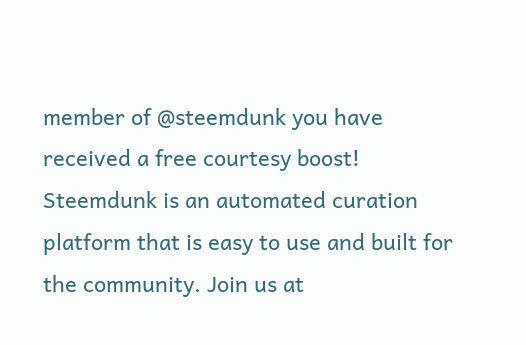member of @steemdunk you have received a free courtesy boost! Steemdunk is an automated curation platform that is easy to use and built for the community. Join us at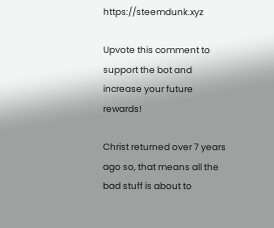https://steemdunk.xyz

Upvote this comment to support the bot and increase your future rewards!

Christ returned over 7 years ago so, that means all the bad stuff is about to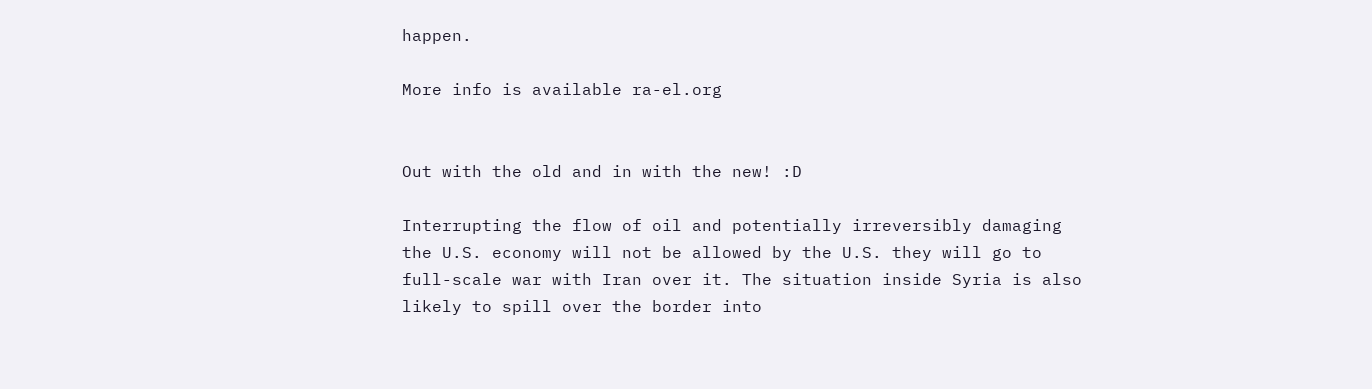happen.

More info is available ra-el.org


Out with the old and in with the new! :D

Interrupting the flow of oil and potentially irreversibly damaging the U.S. economy will not be allowed by the U.S. they will go to full-scale war with Iran over it. The situation inside Syria is also likely to spill over the border into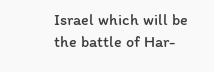Israel which will be the battle of Har-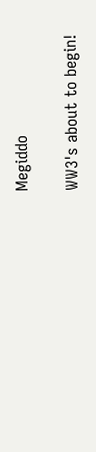Megiddo

WW3's about to begin!